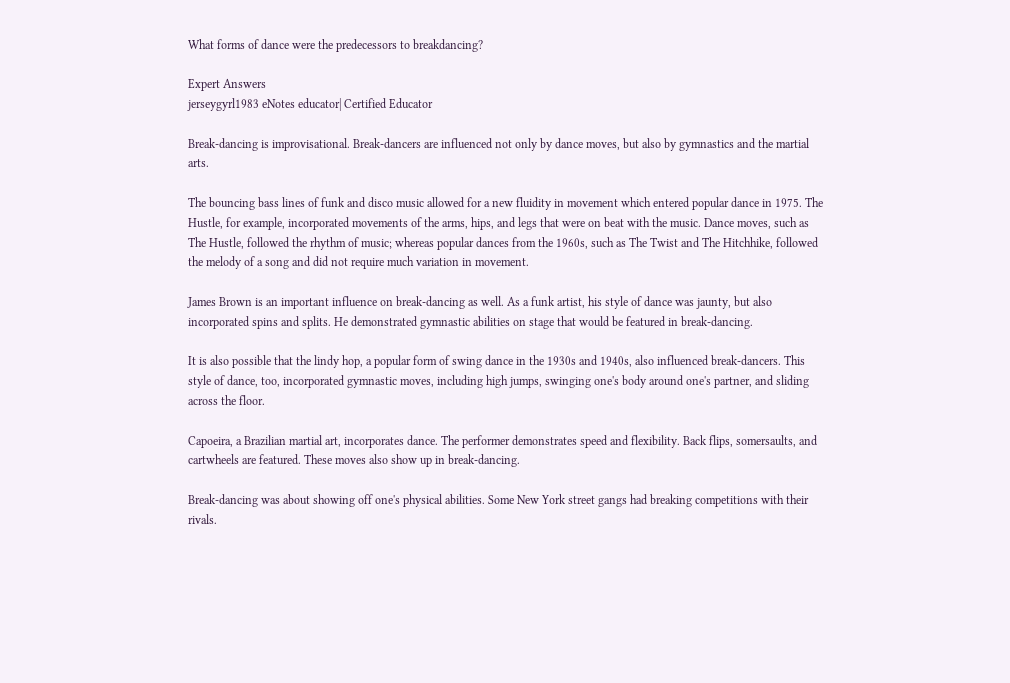What forms of dance were the predecessors to breakdancing?

Expert Answers
jerseygyrl1983 eNotes educator| Certified Educator

Break-dancing is improvisational. Break-dancers are influenced not only by dance moves, but also by gymnastics and the martial arts.

The bouncing bass lines of funk and disco music allowed for a new fluidity in movement which entered popular dance in 1975. The Hustle, for example, incorporated movements of the arms, hips, and legs that were on beat with the music. Dance moves, such as The Hustle, followed the rhythm of music; whereas popular dances from the 1960s, such as The Twist and The Hitchhike, followed the melody of a song and did not require much variation in movement.

James Brown is an important influence on break-dancing as well. As a funk artist, his style of dance was jaunty, but also incorporated spins and splits. He demonstrated gymnastic abilities on stage that would be featured in break-dancing.

It is also possible that the lindy hop, a popular form of swing dance in the 1930s and 1940s, also influenced break-dancers. This style of dance, too, incorporated gymnastic moves, including high jumps, swinging one's body around one's partner, and sliding across the floor.

Capoeira, a Brazilian martial art, incorporates dance. The performer demonstrates speed and flexibility. Back flips, somersaults, and cartwheels are featured. These moves also show up in break-dancing.

Break-dancing was about showing off one's physical abilities. Some New York street gangs had breaking competitions with their rivals.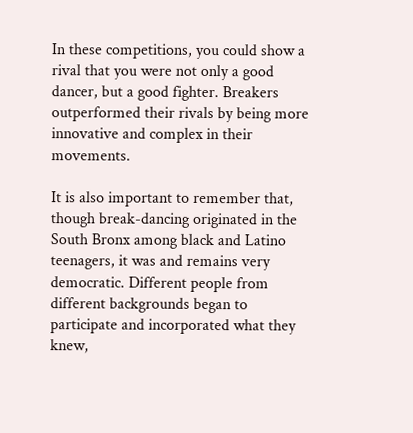In these competitions, you could show a rival that you were not only a good dancer, but a good fighter. Breakers outperformed their rivals by being more innovative and complex in their movements.

It is also important to remember that, though break-dancing originated in the South Bronx among black and Latino teenagers, it was and remains very democratic. Different people from different backgrounds began to participate and incorporated what they knew,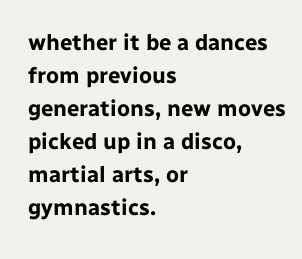whether it be a dances from previous generations, new moves picked up in a disco, martial arts, or gymnastics.